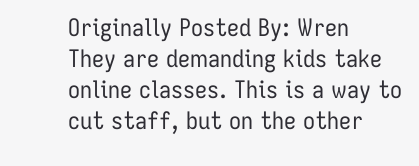Originally Posted By: Wren
They are demanding kids take online classes. This is a way to cut staff, but on the other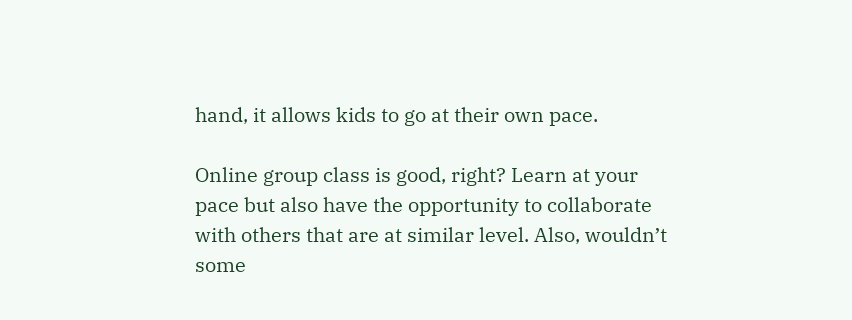hand, it allows kids to go at their own pace.

Online group class is good, right? Learn at your pace but also have the opportunity to collaborate with others that are at similar level. Also, wouldn’t some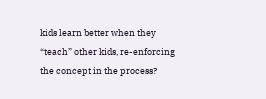kids learn better when they “teach” other kids, re-enforcing the concept in the process?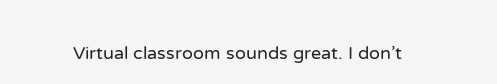Virtual classroom sounds great. I don’t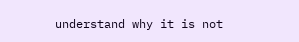understand why it is not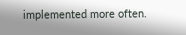implemented more often.